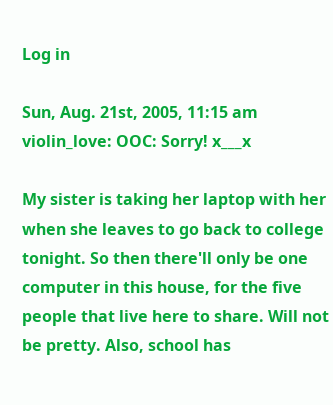Log in

Sun, Aug. 21st, 2005, 11:15 am
violin_love: OOC: Sorry! x___x

My sister is taking her laptop with her when she leaves to go back to college tonight. So then there'll only be one computer in this house, for the five people that live here to share. Will not be pretty. Also, school has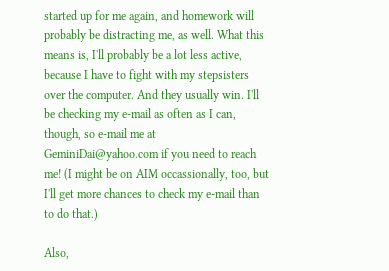started up for me again, and homework will probably be distracting me, as well. What this means is, I'll probably be a lot less active, because I have to fight with my stepsisters over the computer. And they usually win. I'll be checking my e-mail as often as I can, though, so e-mail me at GeminiDai@yahoo.com if you need to reach me! (I might be on AIM occassionally, too, but I'll get more chances to check my e-mail than to do that.)

Also,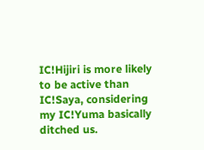IC!Hijiri is more likely to be active than IC!Saya, considering my IC!Yuma basically ditched us.